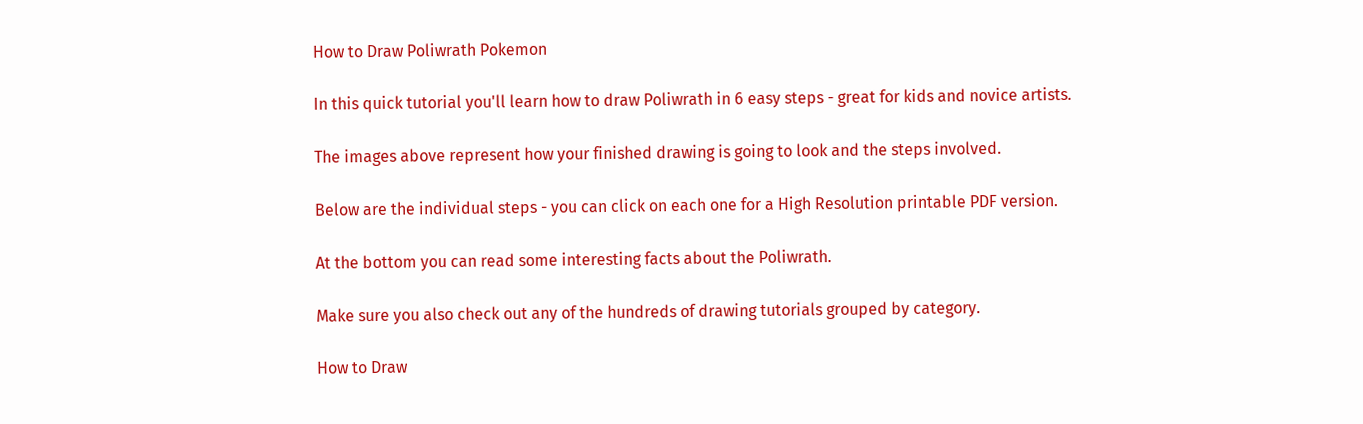How to Draw Poliwrath Pokemon

In this quick tutorial you'll learn how to draw Poliwrath in 6 easy steps - great for kids and novice artists.

The images above represent how your finished drawing is going to look and the steps involved.

Below are the individual steps - you can click on each one for a High Resolution printable PDF version.

At the bottom you can read some interesting facts about the Poliwrath.

Make sure you also check out any of the hundreds of drawing tutorials grouped by category.

How to Draw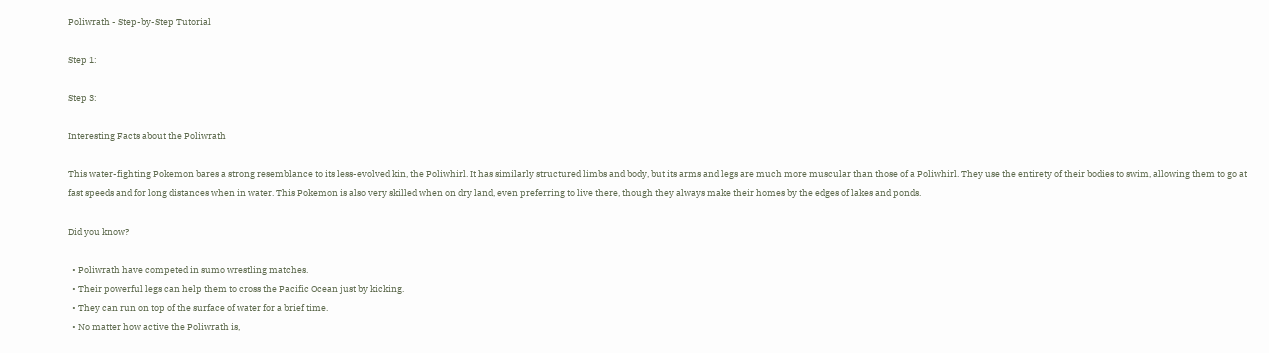Poliwrath - Step-by-Step Tutorial

Step 1:

Step 3:

Interesting Facts about the Poliwrath

This water-fighting Pokemon bares a strong resemblance to its less-evolved kin, the Poliwhirl. It has similarly structured limbs and body, but its arms and legs are much more muscular than those of a Poliwhirl. They use the entirety of their bodies to swim, allowing them to go at fast speeds and for long distances when in water. This Pokemon is also very skilled when on dry land, even preferring to live there, though they always make their homes by the edges of lakes and ponds.

Did you know?

  • Poliwrath have competed in sumo wrestling matches.
  • Their powerful legs can help them to cross the Pacific Ocean just by kicking.
  • They can run on top of the surface of water for a brief time.
  • No matter how active the Poliwrath is,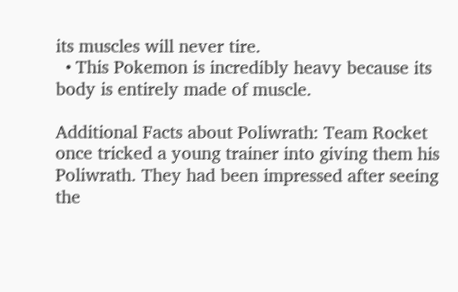its muscles will never tire.
  • This Pokemon is incredibly heavy because its body is entirely made of muscle.

Additional Facts about Poliwrath: Team Rocket once tricked a young trainer into giving them his Poliwrath. They had been impressed after seeing the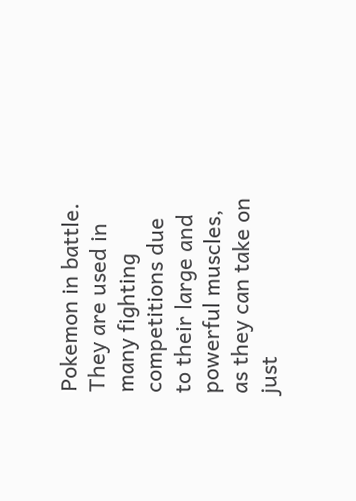Pokemon in battle. They are used in many fighting competitions due to their large and powerful muscles, as they can take on just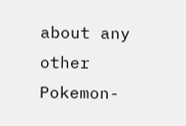about any other Pokemon-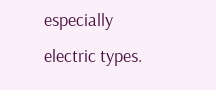especially electric types.